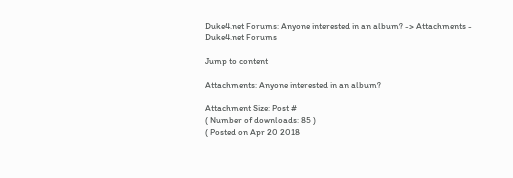Duke4.net Forums: Anyone interested in an album? -> Attachments - Duke4.net Forums

Jump to content

Attachments: Anyone interested in an album?

Attachment Size: Post #
( Number of downloads: 85 )
( Posted on Apr 20 2018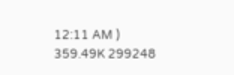12:11 AM )
359.49K 299248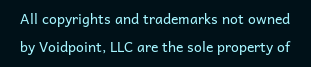All copyrights and trademarks not owned by Voidpoint, LLC are the sole property of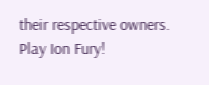their respective owners. Play Ion Fury!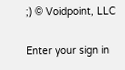;) © Voidpoint, LLC

Enter your sign in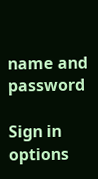name and password

Sign in options